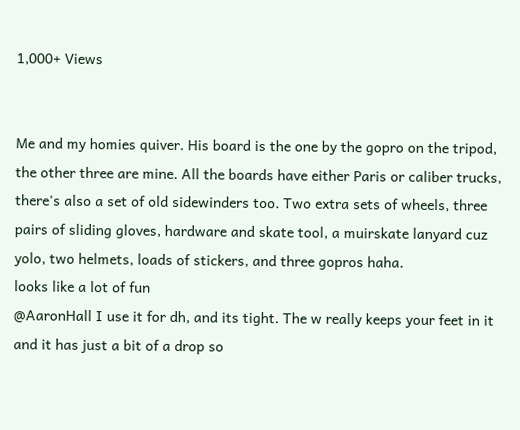1,000+ Views


Me and my homies quiver. His board is the one by the gopro on the tripod, the other three are mine. All the boards have either Paris or caliber trucks, there's also a set of old sidewinders too. Two extra sets of wheels, three pairs of sliding gloves, hardware and skate tool, a muirskate lanyard cuz yolo, two helmets, loads of stickers, and three gopros haha.
looks like a lot of fun
@AaronHall I use it for dh, and its tight. The w really keeps your feet in it and it has just a bit of a drop so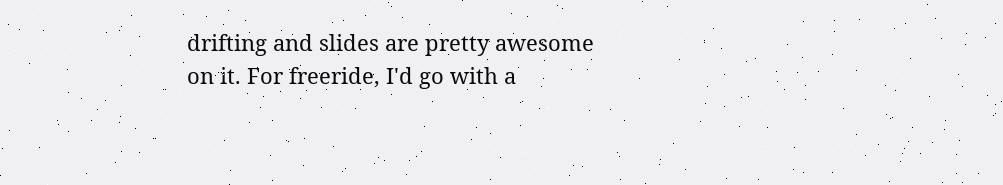drifting and slides are pretty awesome on it. For freeride, I'd go with a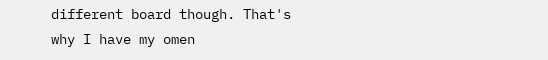different board though. That's why I have my omen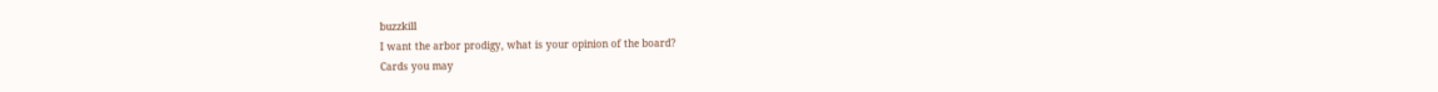buzzkill
I want the arbor prodigy, what is your opinion of the board?
Cards you may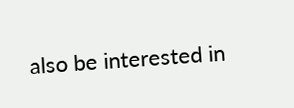also be interested in